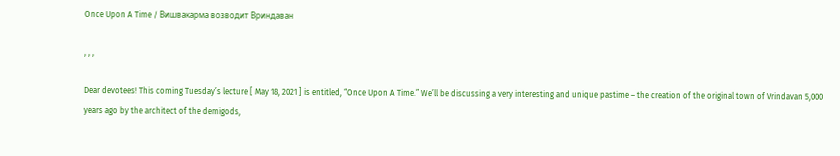Once Upon A Time / Вишвакарма возводит Вриндаван

, , ,

Dear devotees! This coming Tuesday’s lecture [ May 18, 2021 ] is entitled, “Once Upon A Time.” We’ll be discussing a very interesting and unique pastime – the creation of the original town of Vrindavan 5,000 years ago by the architect of the demigods,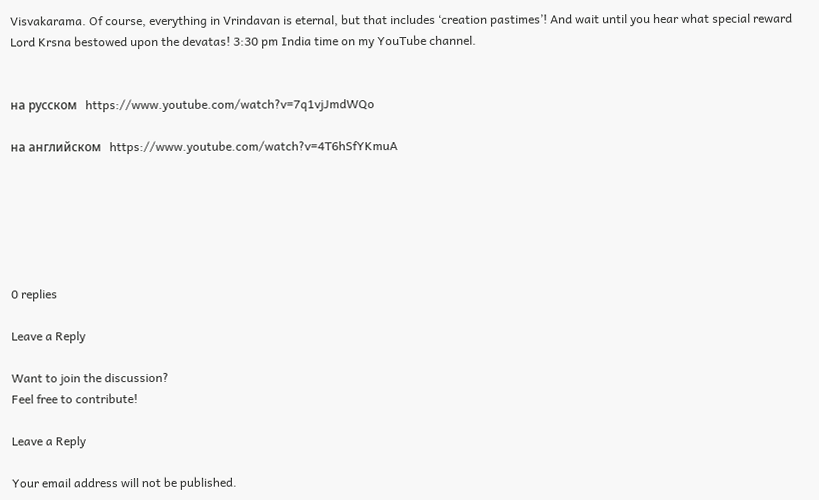Visvakarama. Of course, everything in Vrindavan is eternal, but that includes ‘creation pastimes’! And wait until you hear what special reward Lord Krsna bestowed upon the devatas! 3:30 pm India time on my YouTube channel.


на русском   https://www.youtube.com/watch?v=7q1vjJmdWQo

на английском   https://www.youtube.com/watch?v=4T6hSfYKmuA






0 replies

Leave a Reply

Want to join the discussion?
Feel free to contribute!

Leave a Reply

Your email address will not be published.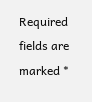Required fields are marked *